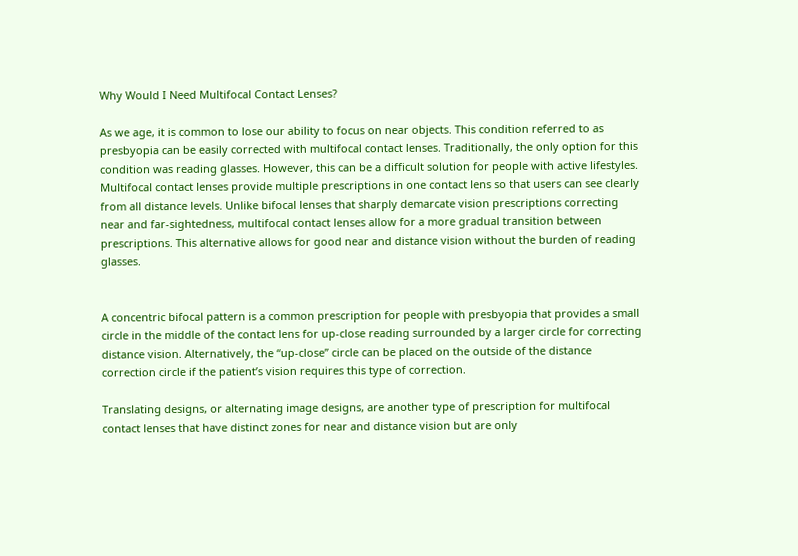Why Would I Need Multifocal Contact Lenses?

As we age, it is common to lose our ability to focus on near objects. This condition referred to as presbyopia can be easily corrected with multifocal contact lenses. Traditionally, the only option for this condition was reading glasses. However, this can be a difficult solution for people with active lifestyles. Multifocal contact lenses provide multiple prescriptions in one contact lens so that users can see clearly from all distance levels. Unlike bifocal lenses that sharply demarcate vision prescriptions correcting near and far-sightedness, multifocal contact lenses allow for a more gradual transition between prescriptions. This alternative allows for good near and distance vision without the burden of reading glasses.


A concentric bifocal pattern is a common prescription for people with presbyopia that provides a small circle in the middle of the contact lens for up-close reading surrounded by a larger circle for correcting distance vision. Alternatively, the “up-close” circle can be placed on the outside of the distance correction circle if the patient’s vision requires this type of correction.

Translating designs, or alternating image designs, are another type of prescription for multifocal contact lenses that have distinct zones for near and distance vision but are only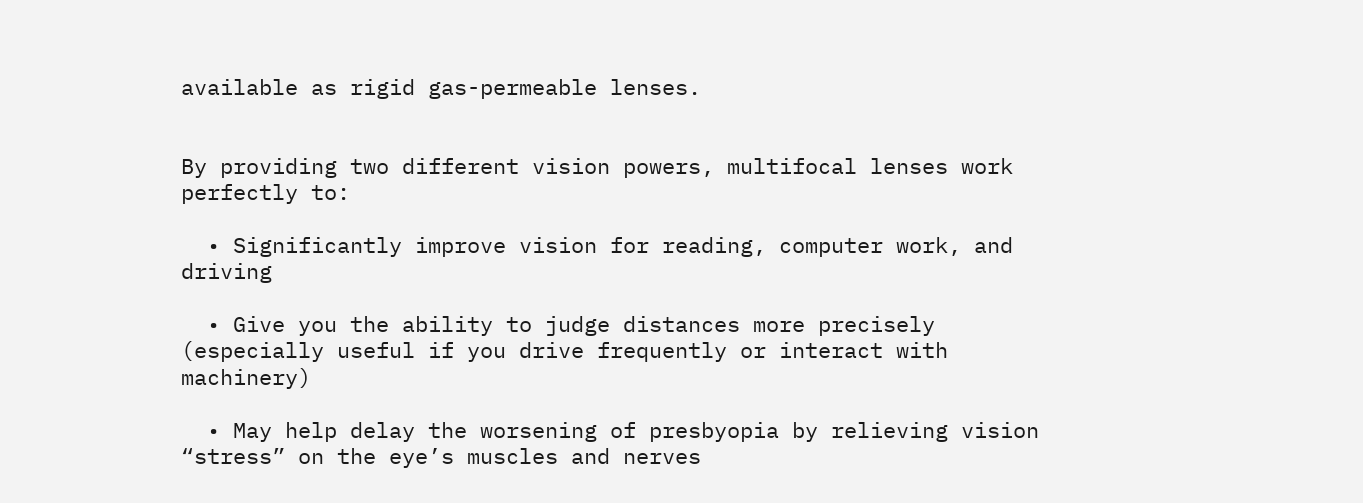available as rigid gas-permeable lenses.


By providing two different vision powers, multifocal lenses work perfectly to:

  • Significantly improve vision for reading, computer work, and driving

  • Give you the ability to judge distances more precisely (especially useful if you drive frequently or interact with machinery)

  • May help delay the worsening of presbyopia by relieving vision “stress” on the eye’s muscles and nerves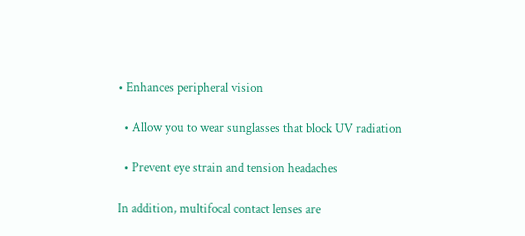• Enhances peripheral vision

  • Allow you to wear sunglasses that block UV radiation

  • Prevent eye strain and tension headaches

In addition, multifocal contact lenses are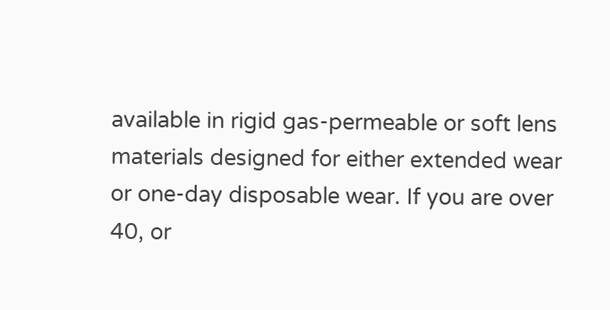available in rigid gas-permeable or soft lens materials designed for either extended wear or one-day disposable wear. If you are over 40, or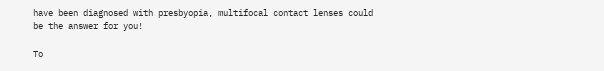have been diagnosed with presbyopia, multifocal contact lenses could be the answer for you!

To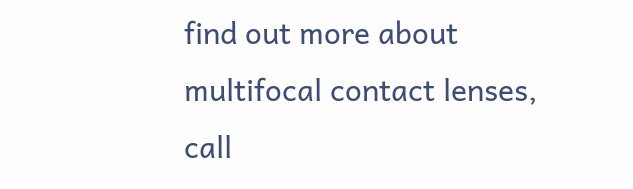find out more about multifocal contact lenses, call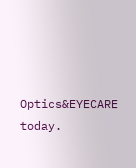Optics&EYECARE today.